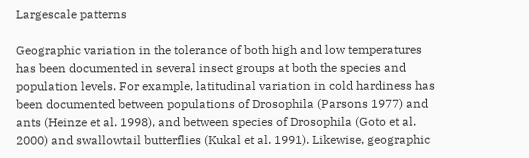Largescale patterns

Geographic variation in the tolerance of both high and low temperatures has been documented in several insect groups at both the species and population levels. For example, latitudinal variation in cold hardiness has been documented between populations of Drosophila (Parsons 1977) and ants (Heinze et al. 1998), and between species of Drosophila (Goto et al. 2000) and swallowtail butterflies (Kukal et al. 1991). Likewise, geographic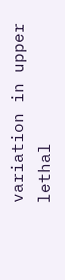variation in upper lethal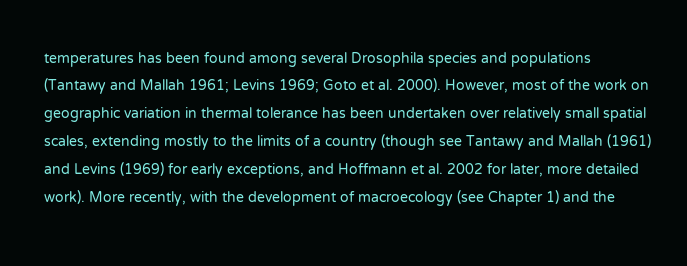temperatures has been found among several Drosophila species and populations (Tantawy and Mallah 1961; Levins 1969; Goto et al. 2000). However, most of the work on geographic variation in thermal tolerance has been undertaken over relatively small spatial scales, extending mostly to the limits of a country (though see Tantawy and Mallah (1961) and Levins (1969) for early exceptions, and Hoffmann et al. 2002 for later, more detailed work). More recently, with the development of macroecology (see Chapter 1) and the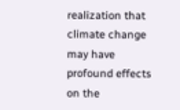realization that climate change may have profound effects on the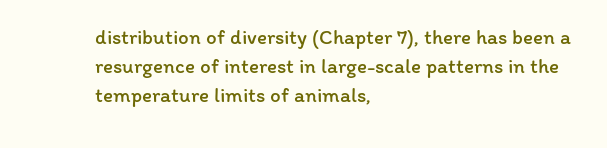distribution of diversity (Chapter 7), there has been a resurgence of interest in large-scale patterns in the temperature limits of animals,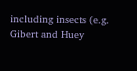including insects (e.g. Gibert and Huey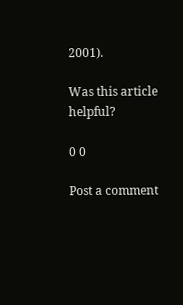2001).

Was this article helpful?

0 0

Post a comment